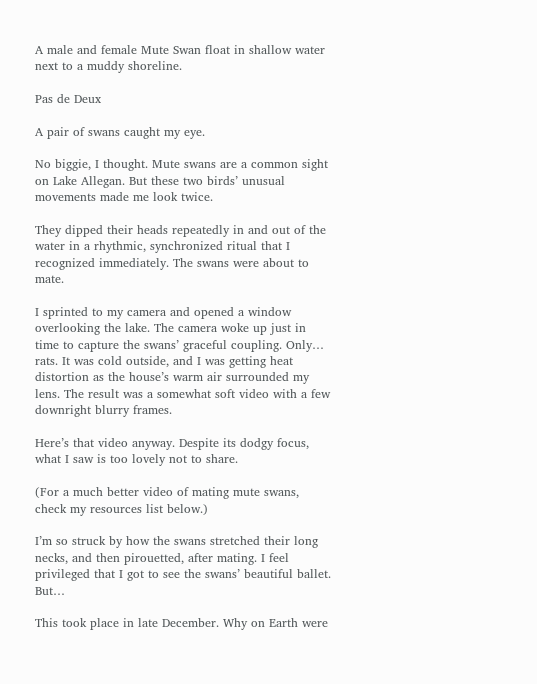A male and female Mute Swan float in shallow water next to a muddy shoreline.

Pas de Deux

A pair of swans caught my eye.

No biggie, I thought. Mute swans are a common sight on Lake Allegan. But these two birds’ unusual movements made me look twice.

They dipped their heads repeatedly in and out of the water in a rhythmic, synchronized ritual that I recognized immediately. The swans were about to mate.

I sprinted to my camera and opened a window overlooking the lake. The camera woke up just in time to capture the swans’ graceful coupling. Only… rats. It was cold outside, and I was getting heat distortion as the house’s warm air surrounded my lens. The result was a somewhat soft video with a few downright blurry frames.

Here’s that video anyway. Despite its dodgy focus, what I saw is too lovely not to share.

(For a much better video of mating mute swans, check my resources list below.)

I’m so struck by how the swans stretched their long necks, and then pirouetted, after mating. I feel privileged that I got to see the swans’ beautiful ballet. But…

This took place in late December. Why on Earth were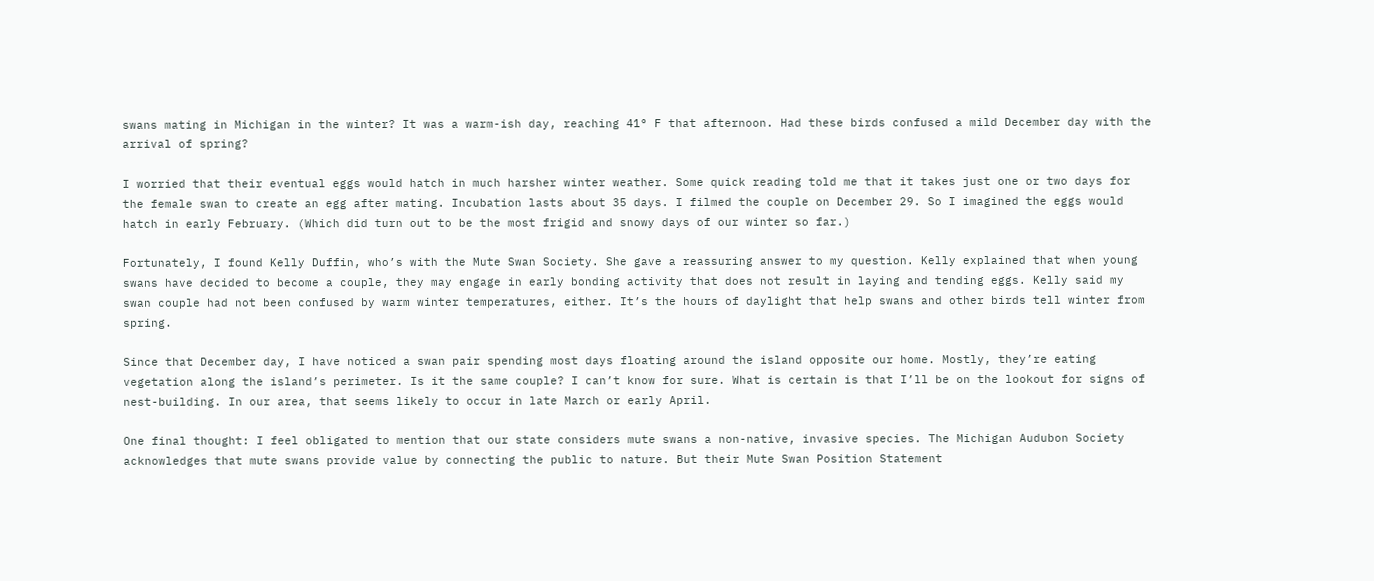swans mating in Michigan in the winter? It was a warm-ish day, reaching 41° F that afternoon. Had these birds confused a mild December day with the arrival of spring?

I worried that their eventual eggs would hatch in much harsher winter weather. Some quick reading told me that it takes just one or two days for the female swan to create an egg after mating. Incubation lasts about 35 days. I filmed the couple on December 29. So I imagined the eggs would hatch in early February. (Which did turn out to be the most frigid and snowy days of our winter so far.)

Fortunately, I found Kelly Duffin, who’s with the Mute Swan Society. She gave a reassuring answer to my question. Kelly explained that when young swans have decided to become a couple, they may engage in early bonding activity that does not result in laying and tending eggs. Kelly said my swan couple had not been confused by warm winter temperatures, either. It’s the hours of daylight that help swans and other birds tell winter from spring.

Since that December day, I have noticed a swan pair spending most days floating around the island opposite our home. Mostly, they’re eating vegetation along the island’s perimeter. Is it the same couple? I can’t know for sure. What is certain is that I’ll be on the lookout for signs of nest-building. In our area, that seems likely to occur in late March or early April.

One final thought: I feel obligated to mention that our state considers mute swans a non-native, invasive species. The Michigan Audubon Society acknowledges that mute swans provide value by connecting the public to nature. But their Mute Swan Position Statement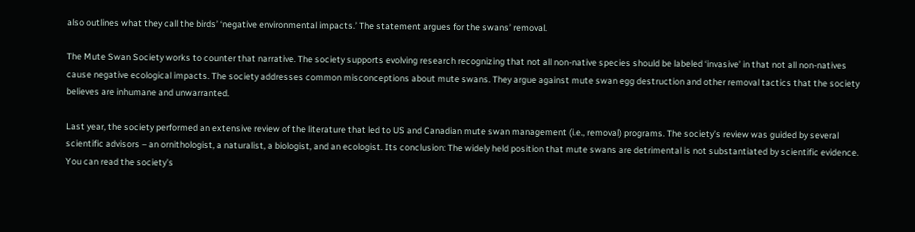also outlines what they call the birds’ ‘negative environmental impacts.’ The statement argues for the swans’ removal.

The Mute Swan Society works to counter that narrative. The society supports evolving research recognizing that not all non-native species should be labeled ‘invasive’ in that not all non-natives cause negative ecological impacts. The society addresses common misconceptions about mute swans. They argue against mute swan egg destruction and other removal tactics that the society believes are inhumane and unwarranted.

Last year, the society performed an extensive review of the literature that led to US and Canadian mute swan management (i.e., removal) programs. The society’s review was guided by several scientific advisors – an ornithologist, a naturalist, a biologist, and an ecologist. Its conclusion: The widely held position that mute swans are detrimental is not substantiated by scientific evidence. You can read the society’s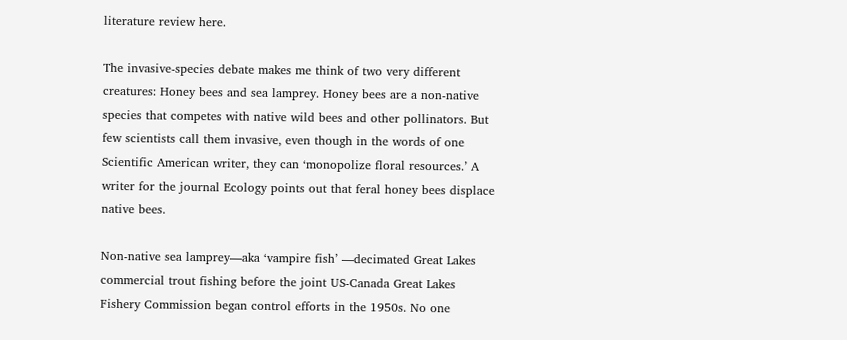literature review here.

The invasive-species debate makes me think of two very different creatures: Honey bees and sea lamprey. Honey bees are a non-native species that competes with native wild bees and other pollinators. But few scientists call them invasive, even though in the words of one Scientific American writer, they can ‘monopolize floral resources.’ A writer for the journal Ecology points out that feral honey bees displace native bees.

Non-native sea lamprey—aka ‘vampire fish’ —decimated Great Lakes commercial trout fishing before the joint US-Canada Great Lakes Fishery Commission began control efforts in the 1950s. No one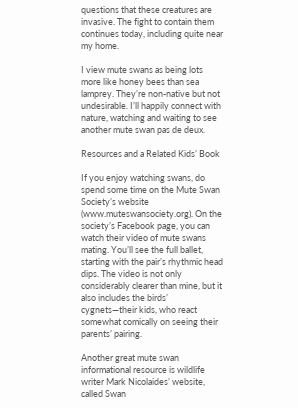questions that these creatures are invasive. The fight to contain them continues today, including quite near my home.

I view mute swans as being lots more like honey bees than sea lamprey. They’re non-native but not undesirable. I’ll happily connect with nature, watching and waiting to see another mute swan pas de deux.

Resources and a Related Kids’ Book

If you enjoy watching swans, do spend some time on the Mute Swan Society’s website (www.muteswansociety.org). On the society’s Facebook page, you can watch their video of mute swans mating. You’ll see the full ballet, starting with the pair’s rhythmic head dips. The video is not only considerably clearer than mine, but it also includes the birds’ cygnets—their kids, who react somewhat comically on seeing their parents’ pairing.

Another great mute swan informational resource is wildlife writer Mark Nicolaides’ website, called Swan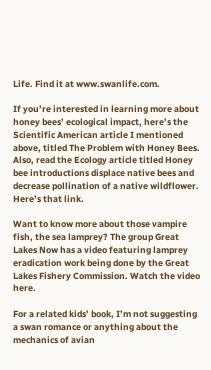Life. Find it at www.swanlife.com.

If you’re interested in learning more about honey bees’ ecological impact, here’s the Scientific American article I mentioned above, titled The Problem with Honey Bees. Also, read the Ecology article titled Honey bee introductions displace native bees and decrease pollination of a native wildflower. Here’s that link.

Want to know more about those vampire fish, the sea lamprey? The group Great Lakes Now has a video featuring lamprey eradication work being done by the Great Lakes Fishery Commission. Watch the video here.

For a related kids’ book, I’m not suggesting a swan romance or anything about the mechanics of avian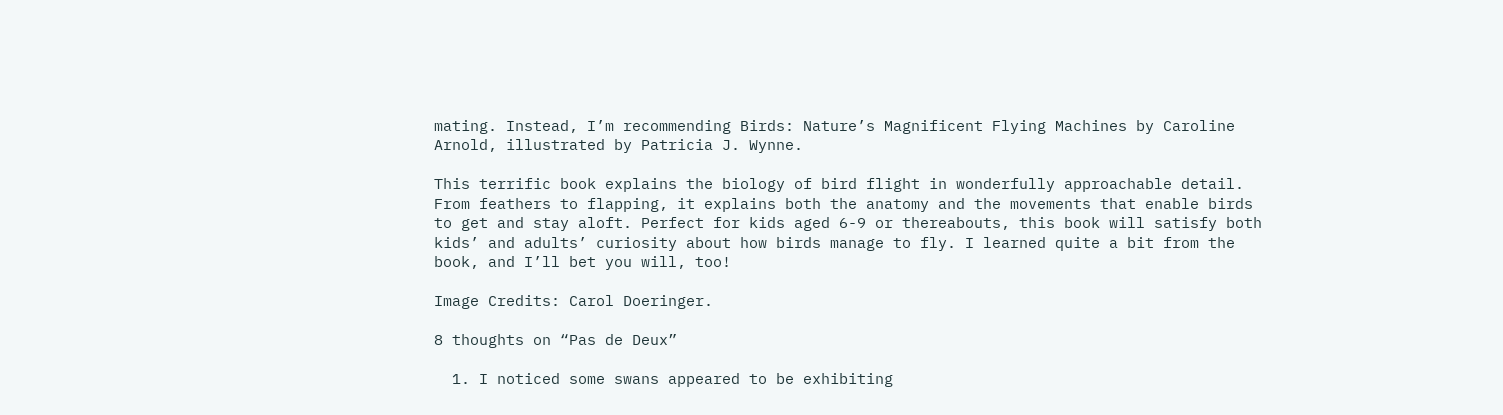mating. Instead, I’m recommending Birds: Nature’s Magnificent Flying Machines by Caroline Arnold, illustrated by Patricia J. Wynne.

This terrific book explains the biology of bird flight in wonderfully approachable detail. From feathers to flapping, it explains both the anatomy and the movements that enable birds to get and stay aloft. Perfect for kids aged 6-9 or thereabouts, this book will satisfy both kids’ and adults’ curiosity about how birds manage to fly. I learned quite a bit from the book, and I’ll bet you will, too!

Image Credits: Carol Doeringer.

8 thoughts on “Pas de Deux”

  1. I noticed some swans appeared to be exhibiting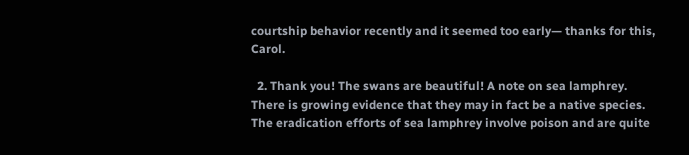courtship behavior recently and it seemed too early— thanks for this, Carol.

  2. Thank you! The swans are beautiful! A note on sea lamphrey. There is growing evidence that they may in fact be a native species. The eradication efforts of sea lamphrey involve poison and are quite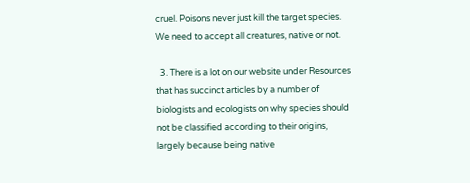cruel. Poisons never just kill the target species. We need to accept all creatures, native or not.

  3. There is a lot on our website under Resources that has succinct articles by a number of biologists and ecologists on why species should not be classified according to their origins, largely because being native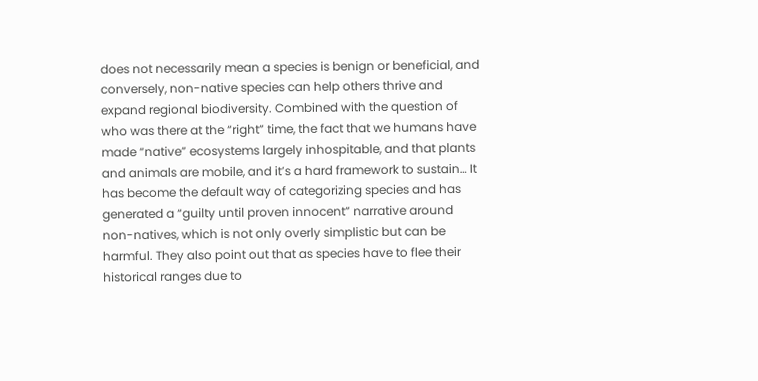does not necessarily mean a species is benign or beneficial, and conversely, non-native species can help others thrive and expand regional biodiversity. Combined with the question of who was there at the “right” time, the fact that we humans have made “native” ecosystems largely inhospitable, and that plants and animals are mobile, and it’s a hard framework to sustain… It has become the default way of categorizing species and has generated a “guilty until proven innocent” narrative around non-natives, which is not only overly simplistic but can be harmful. They also point out that as species have to flee their historical ranges due to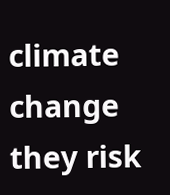climate change they risk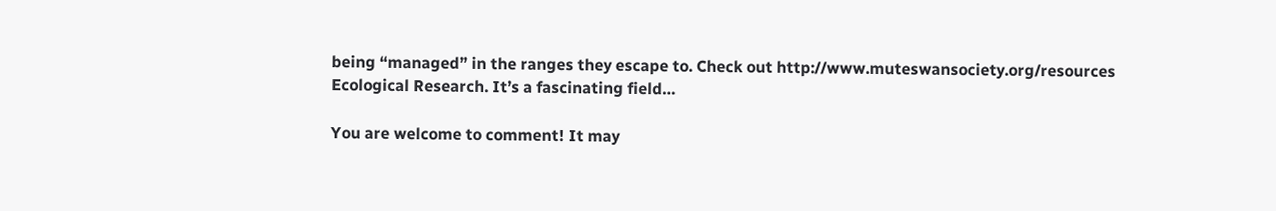being “managed” in the ranges they escape to. Check out http://www.muteswansociety.org/resources Ecological Research. It’s a fascinating field…

You are welcome to comment! It may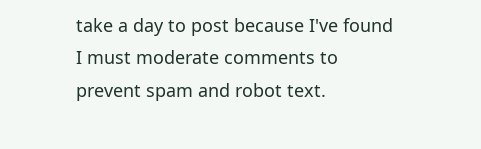take a day to post because I've found I must moderate comments to prevent spam and robot text.